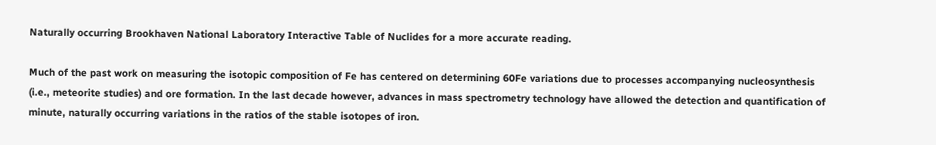Naturally occurring Brookhaven National Laboratory Interactive Table of Nuclides for a more accurate reading.

Much of the past work on measuring the isotopic composition of Fe has centered on determining 60Fe variations due to processes accompanying nucleosynthesis (i.e., meteorite studies) and ore formation. In the last decade however, advances in mass spectrometry technology have allowed the detection and quantification of minute, naturally occurring variations in the ratios of the stable isotopes of iron.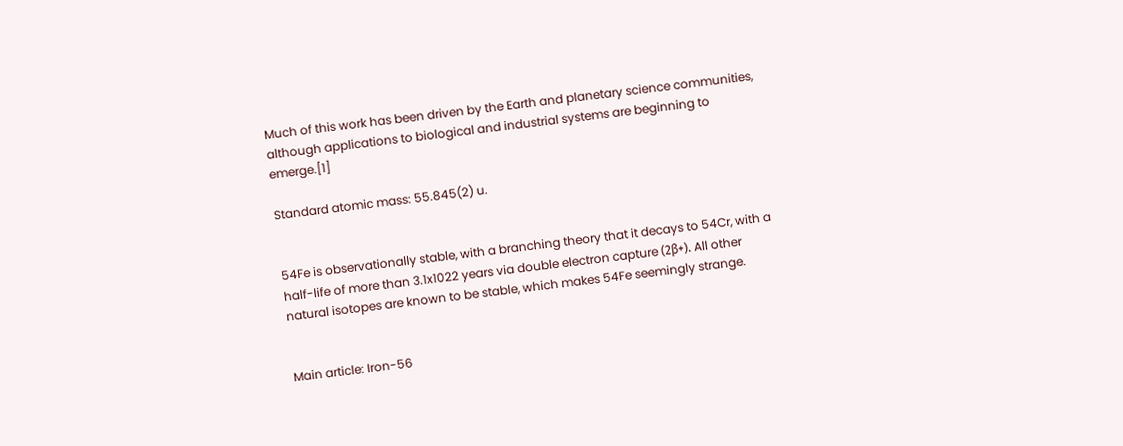Much of this work has been driven by the Earth and planetary science communities, although applications to biological and industrial systems are beginning to emerge.[1]

Standard atomic mass: 55.845(2) u.


54Fe is observationally stable, with a branching theory that it decays to 54Cr, with a half-life of more than 3.1x1022 years via double electron capture (2β+). All other natural isotopes are known to be stable, which makes 54Fe seemingly strange.


Main article: Iron-56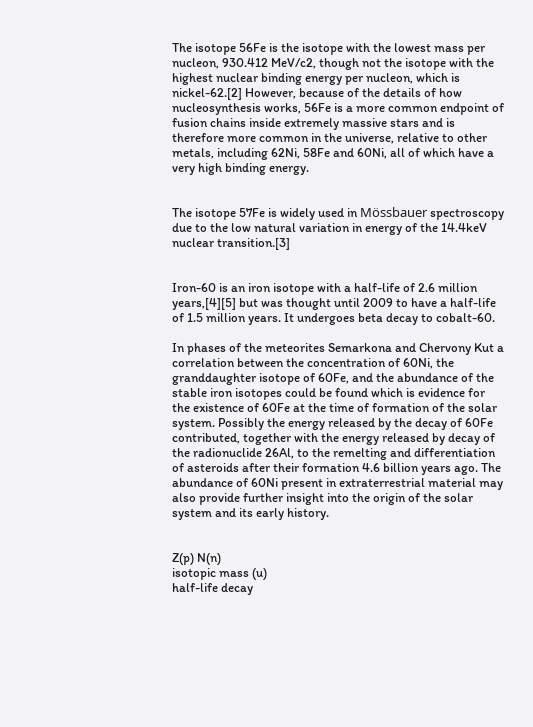The isotope 56Fe is the isotope with the lowest mass per nucleon, 930.412 MeV/c2, though not the isotope with the highest nuclear binding energy per nucleon, which is nickel-62.[2] However, because of the details of how nucleosynthesis works, 56Fe is a more common endpoint of fusion chains inside extremely massive stars and is therefore more common in the universe, relative to other metals, including 62Ni, 58Fe and 60Ni, all of which have a very high binding energy.


The isotope 57Fe is widely used in Mössbauer spectroscopy due to the low natural variation in energy of the 14.4keV nuclear transition.[3]


Iron-60 is an iron isotope with a half-life of 2.6 million years,[4][5] but was thought until 2009 to have a half-life of 1.5 million years. It undergoes beta decay to cobalt-60.

In phases of the meteorites Semarkona and Chervony Kut a correlation between the concentration of 60Ni, the granddaughter isotope of 60Fe, and the abundance of the stable iron isotopes could be found which is evidence for the existence of 60Fe at the time of formation of the solar system. Possibly the energy released by the decay of 60Fe contributed, together with the energy released by decay of the radionuclide 26Al, to the remelting and differentiation of asteroids after their formation 4.6 billion years ago. The abundance of 60Ni present in extraterrestrial material may also provide further insight into the origin of the solar system and its early history.


Z(p) N(n)
isotopic mass (u)
half-life decay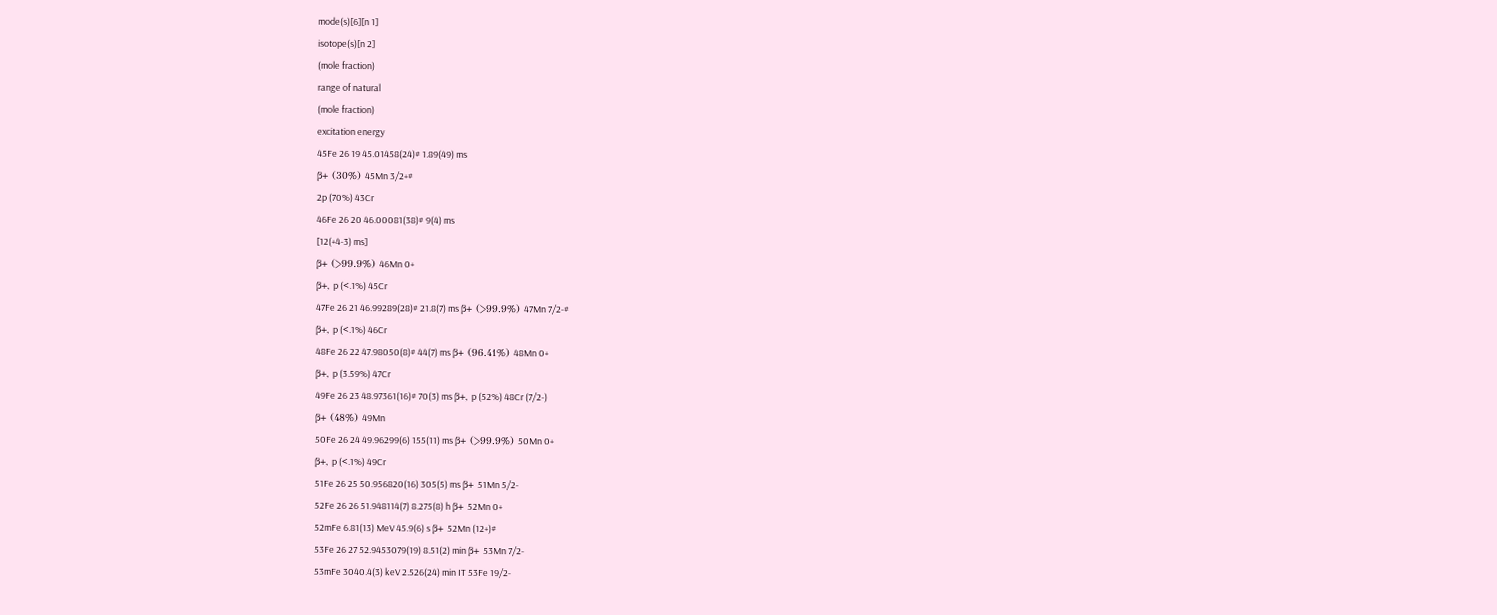mode(s)[6][n 1]
isotope(s)[n 2]
(mole fraction)
range of natural
(mole fraction)
excitation energy
45Fe 26 19 45.01458(24)# 1.89(49) ms
β+ (30%) 45Mn 3/2+#
2p (70%) 43Cr
46Fe 26 20 46.00081(38)# 9(4) ms
[12(+4-3) ms]
β+ (>99.9%) 46Mn 0+
β+, p (<.1%) 45Cr
47Fe 26 21 46.99289(28)# 21.8(7) ms β+ (>99.9%) 47Mn 7/2-#
β+, p (<.1%) 46Cr
48Fe 26 22 47.98050(8)# 44(7) ms β+ (96.41%) 48Mn 0+
β+, p (3.59%) 47Cr
49Fe 26 23 48.97361(16)# 70(3) ms β+, p (52%) 48Cr (7/2-)
β+ (48%) 49Mn
50Fe 26 24 49.96299(6) 155(11) ms β+ (>99.9%) 50Mn 0+
β+, p (<.1%) 49Cr
51Fe 26 25 50.956820(16) 305(5) ms β+ 51Mn 5/2-
52Fe 26 26 51.948114(7) 8.275(8) h β+ 52Mn 0+
52mFe 6.81(13) MeV 45.9(6) s β+ 52Mn (12+)#
53Fe 26 27 52.9453079(19) 8.51(2) min β+ 53Mn 7/2-
53mFe 3040.4(3) keV 2.526(24) min IT 53Fe 19/2-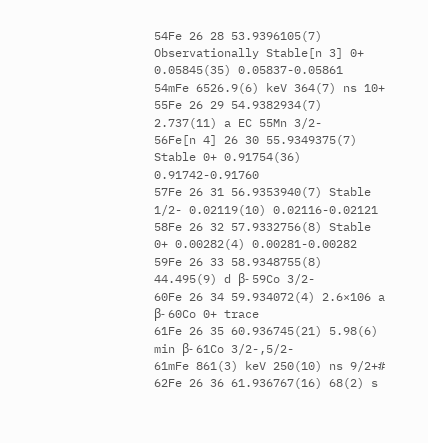54Fe 26 28 53.9396105(7) Observationally Stable[n 3] 0+ 0.05845(35) 0.05837-0.05861
54mFe 6526.9(6) keV 364(7) ns 10+
55Fe 26 29 54.9382934(7) 2.737(11) a EC 55Mn 3/2-
56Fe[n 4] 26 30 55.9349375(7) Stable 0+ 0.91754(36) 0.91742-0.91760
57Fe 26 31 56.9353940(7) Stable 1/2- 0.02119(10) 0.02116-0.02121
58Fe 26 32 57.9332756(8) Stable 0+ 0.00282(4) 0.00281-0.00282
59Fe 26 33 58.9348755(8) 44.495(9) d β- 59Co 3/2-
60Fe 26 34 59.934072(4) 2.6×106 a β- 60Co 0+ trace
61Fe 26 35 60.936745(21) 5.98(6) min β- 61Co 3/2-,5/2-
61mFe 861(3) keV 250(10) ns 9/2+#
62Fe 26 36 61.936767(16) 68(2) s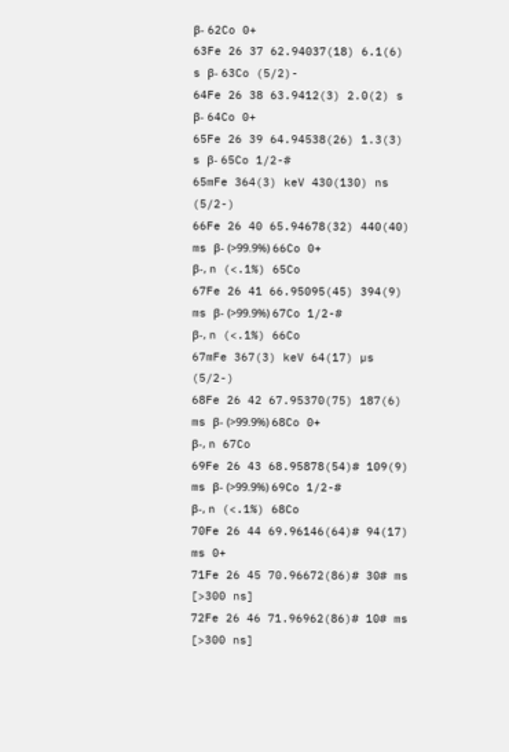β- 62Co 0+
63Fe 26 37 62.94037(18) 6.1(6) s β- 63Co (5/2)-
64Fe 26 38 63.9412(3) 2.0(2) s β- 64Co 0+
65Fe 26 39 64.94538(26) 1.3(3) s β- 65Co 1/2-#
65mFe 364(3) keV 430(130) ns (5/2-)
66Fe 26 40 65.94678(32) 440(40) ms β- (>99.9%) 66Co 0+
β-, n (<.1%) 65Co
67Fe 26 41 66.95095(45) 394(9) ms β- (>99.9%) 67Co 1/2-#
β-, n (<.1%) 66Co
67mFe 367(3) keV 64(17) µs (5/2-)
68Fe 26 42 67.95370(75) 187(6) ms β- (>99.9%) 68Co 0+
β-, n 67Co
69Fe 26 43 68.95878(54)# 109(9) ms β- (>99.9%) 69Co 1/2-#
β-, n (<.1%) 68Co
70Fe 26 44 69.96146(64)# 94(17) ms 0+
71Fe 26 45 70.96672(86)# 30# ms
[>300 ns]
72Fe 26 46 71.96962(86)# 10# ms
[>300 ns]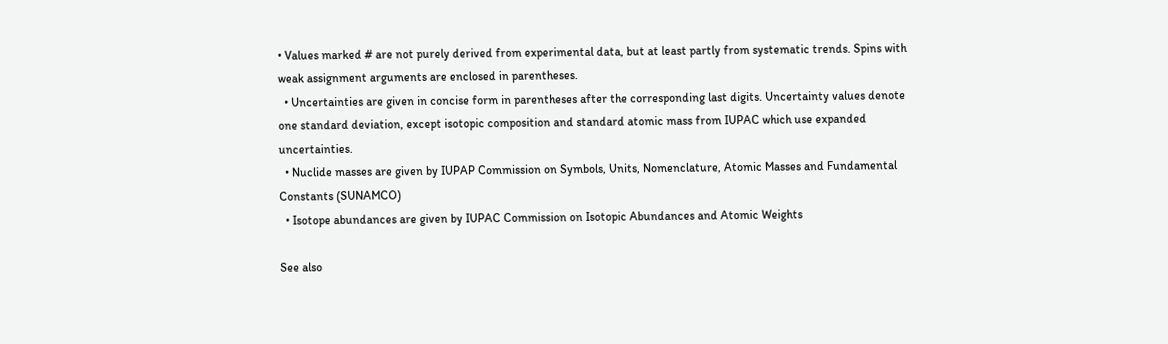• Values marked # are not purely derived from experimental data, but at least partly from systematic trends. Spins with weak assignment arguments are enclosed in parentheses.
  • Uncertainties are given in concise form in parentheses after the corresponding last digits. Uncertainty values denote one standard deviation, except isotopic composition and standard atomic mass from IUPAC which use expanded uncertainties.
  • Nuclide masses are given by IUPAP Commission on Symbols, Units, Nomenclature, Atomic Masses and Fundamental Constants (SUNAMCO)
  • Isotope abundances are given by IUPAC Commission on Isotopic Abundances and Atomic Weights

See also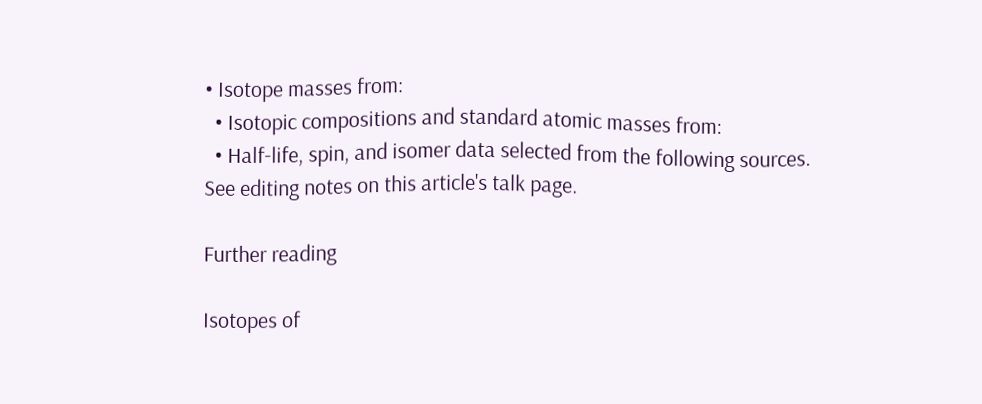• Isotope masses from:
  • Isotopic compositions and standard atomic masses from:
  • Half-life, spin, and isomer data selected from the following sources. See editing notes on this article's talk page.

Further reading

Isotopes of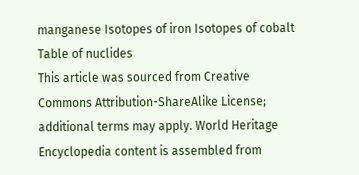manganese Isotopes of iron Isotopes of cobalt
Table of nuclides
This article was sourced from Creative Commons Attribution-ShareAlike License; additional terms may apply. World Heritage Encyclopedia content is assembled from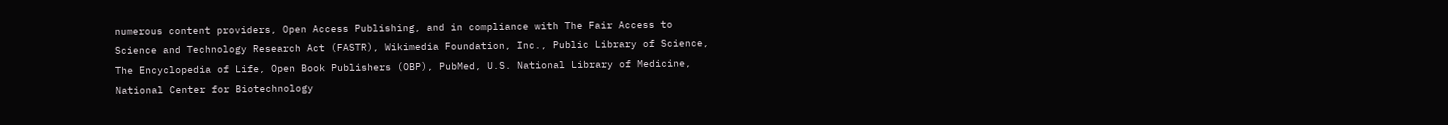numerous content providers, Open Access Publishing, and in compliance with The Fair Access to Science and Technology Research Act (FASTR), Wikimedia Foundation, Inc., Public Library of Science, The Encyclopedia of Life, Open Book Publishers (OBP), PubMed, U.S. National Library of Medicine, National Center for Biotechnology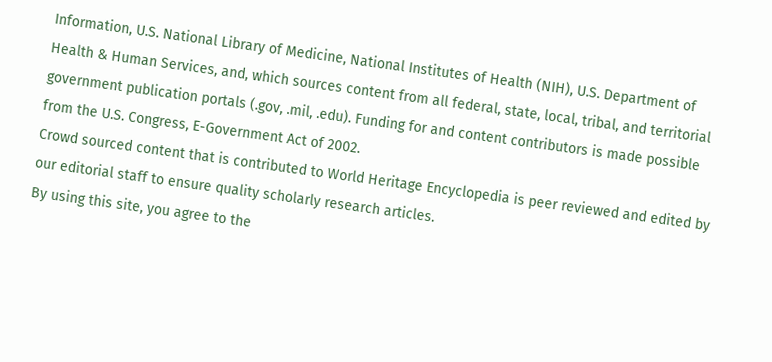Information, U.S. National Library of Medicine, National Institutes of Health (NIH), U.S. Department of Health & Human Services, and, which sources content from all federal, state, local, tribal, and territorial government publication portals (.gov, .mil, .edu). Funding for and content contributors is made possible from the U.S. Congress, E-Government Act of 2002.
Crowd sourced content that is contributed to World Heritage Encyclopedia is peer reviewed and edited by our editorial staff to ensure quality scholarly research articles.
By using this site, you agree to the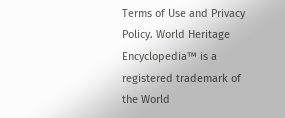Terms of Use and Privacy Policy. World Heritage Encyclopedia™ is a registered trademark of the World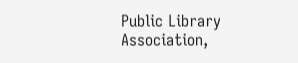Public Library Association,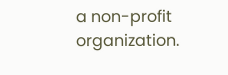a non-profit organization.